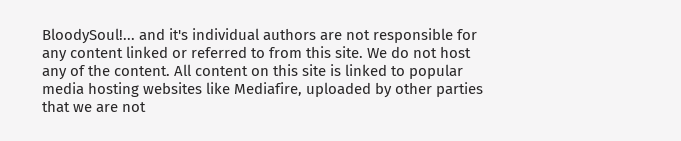BloodySoul!... and it's individual authors are not responsible for any content linked or referred to from this site. We do not host any of the content. All content on this site is linked to popular media hosting websites like Mediafire, uploaded by other parties that we are not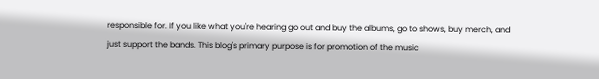responsible for. If you like what you're hearing go out and buy the albums, go to shows, buy merch, and just support the bands. This blog's primary purpose is for promotion of the music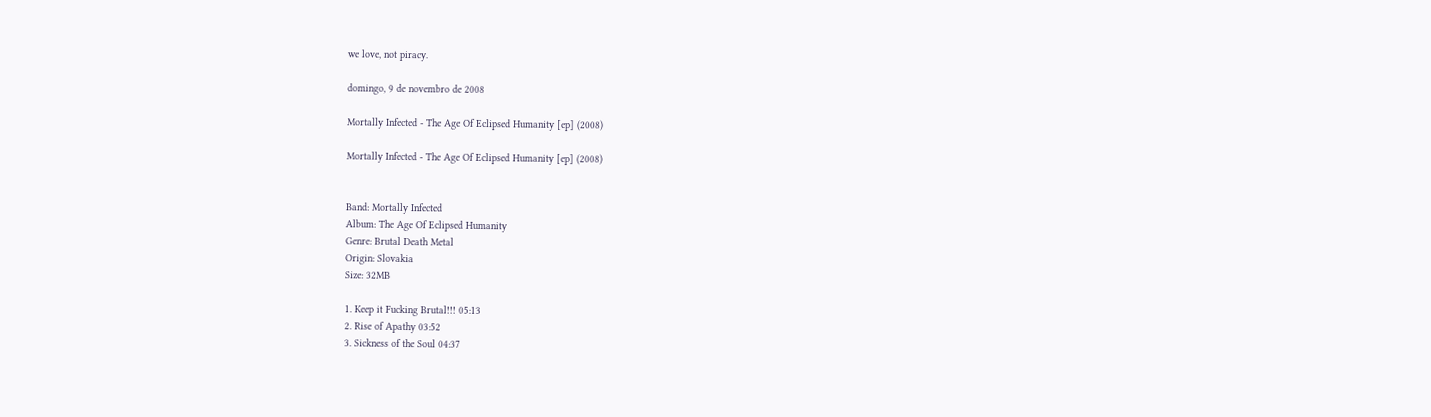we love, not piracy.

domingo, 9 de novembro de 2008

Mortally Infected - The Age Of Eclipsed Humanity [ep] (2008)

Mortally Infected - The Age Of Eclipsed Humanity [ep] (2008)


Band: Mortally Infected
Album: The Age Of Eclipsed Humanity
Genre: Brutal Death Metal
Origin: Slovakia
Size: 32MB

1. Keep it Fucking Brutal!!! 05:13
2. Rise of Apathy 03:52
3. Sickness of the Soul 04:37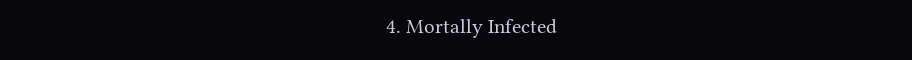4. Mortally Infected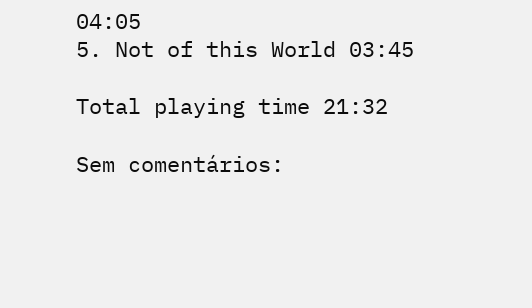04:05
5. Not of this World 03:45

Total playing time 21:32

Sem comentários: